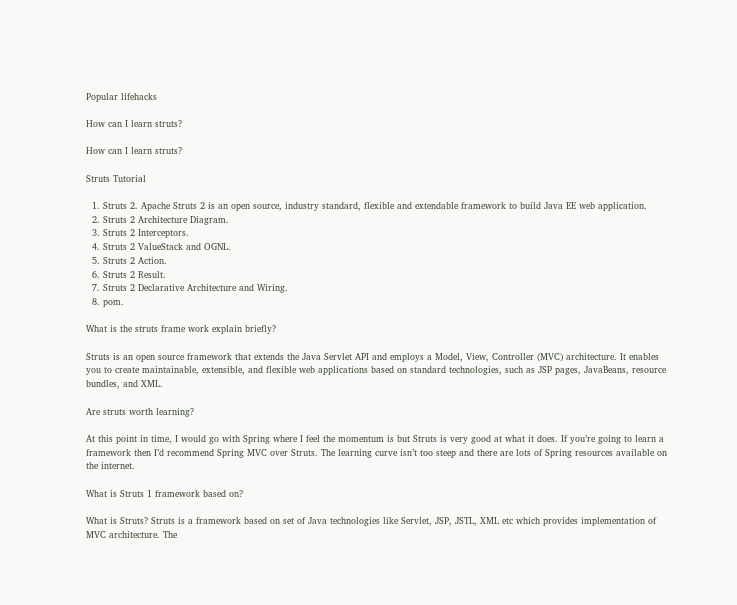Popular lifehacks

How can I learn struts?

How can I learn struts?

Struts Tutorial

  1. Struts 2. Apache Struts 2 is an open source, industry standard, flexible and extendable framework to build Java EE web application.
  2. Struts 2 Architecture Diagram.
  3. Struts 2 Interceptors.
  4. Struts 2 ValueStack and OGNL.
  5. Struts 2 Action.
  6. Struts 2 Result.
  7. Struts 2 Declarative Architecture and Wiring.
  8. pom.

What is the struts frame work explain briefly?

Struts is an open source framework that extends the Java Servlet API and employs a Model, View, Controller (MVC) architecture. It enables you to create maintainable, extensible, and flexible web applications based on standard technologies, such as JSP pages, JavaBeans, resource bundles, and XML.

Are struts worth learning?

At this point in time, I would go with Spring where I feel the momentum is but Struts is very good at what it does. If you’re going to learn a framework then I’d recommend Spring MVC over Struts. The learning curve isn’t too steep and there are lots of Spring resources available on the internet.

What is Struts 1 framework based on?

What is Struts? Struts is a framework based on set of Java technologies like Servlet, JSP, JSTL, XML etc which provides implementation of MVC architecture. The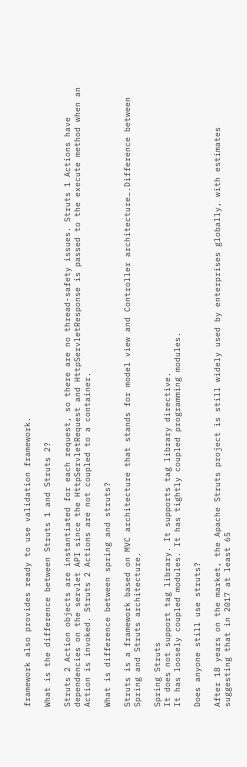framework also provides ready to use validation framework.

What is the difference between Struts 1 and Struts 2?

Struts 2 Action objects are instantiated for each request, so there are no thread-safety issues. Struts 1 Actions have dependencies on the servlet API since the HttpServletRequest and HttpServletResponse is passed to the execute method when an Action is invoked. Struts 2 Actions are not coupled to a container.

What is difference between spring and struts?

Struts is a framework based on MVC architecture that stands for model view and Controller architecture….Difference between Spring and Struts architecture.

Spring Struts
It does not support tag library. It supports tag library directive.
It has loosely coupled modules. It has tightly coupled programming modules.

Does anyone still use struts?

After 18 years on the market, the Apache Struts project is still widely used by enterprises globally, with estimates suggesting that in 2017 at least 65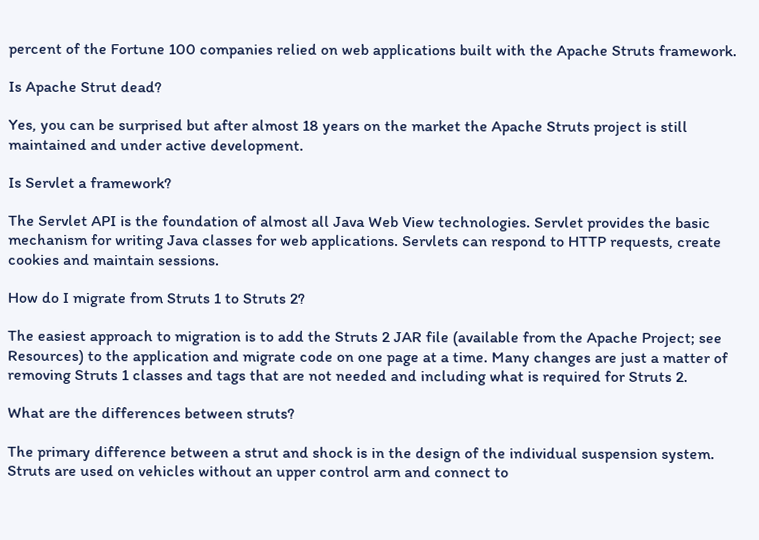percent of the Fortune 100 companies relied on web applications built with the Apache Struts framework.

Is Apache Strut dead?

Yes, you can be surprised but after almost 18 years on the market the Apache Struts project is still maintained and under active development.

Is Servlet a framework?

The Servlet API is the foundation of almost all Java Web View technologies. Servlet provides the basic mechanism for writing Java classes for web applications. Servlets can respond to HTTP requests, create cookies and maintain sessions.

How do I migrate from Struts 1 to Struts 2?

The easiest approach to migration is to add the Struts 2 JAR file (available from the Apache Project; see Resources) to the application and migrate code on one page at a time. Many changes are just a matter of removing Struts 1 classes and tags that are not needed and including what is required for Struts 2.

What are the differences between struts?

The primary difference between a strut and shock is in the design of the individual suspension system. Struts are used on vehicles without an upper control arm and connect to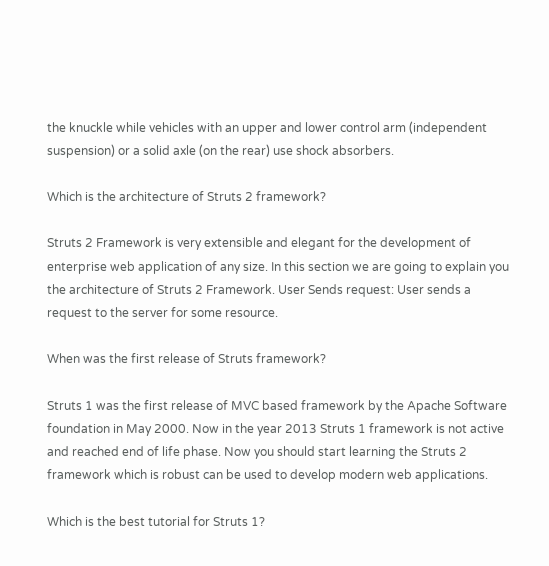the knuckle while vehicles with an upper and lower control arm (independent suspension) or a solid axle (on the rear) use shock absorbers.

Which is the architecture of Struts 2 framework?

Struts 2 Framework is very extensible and elegant for the development of enterprise web application of any size. In this section we are going to explain you the architecture of Struts 2 Framework. User Sends request: User sends a request to the server for some resource.

When was the first release of Struts framework?

Struts 1 was the first release of MVC based framework by the Apache Software foundation in May 2000. Now in the year 2013 Struts 1 framework is not active and reached end of life phase. Now you should start learning the Struts 2 framework which is robust can be used to develop modern web applications.

Which is the best tutorial for Struts 1?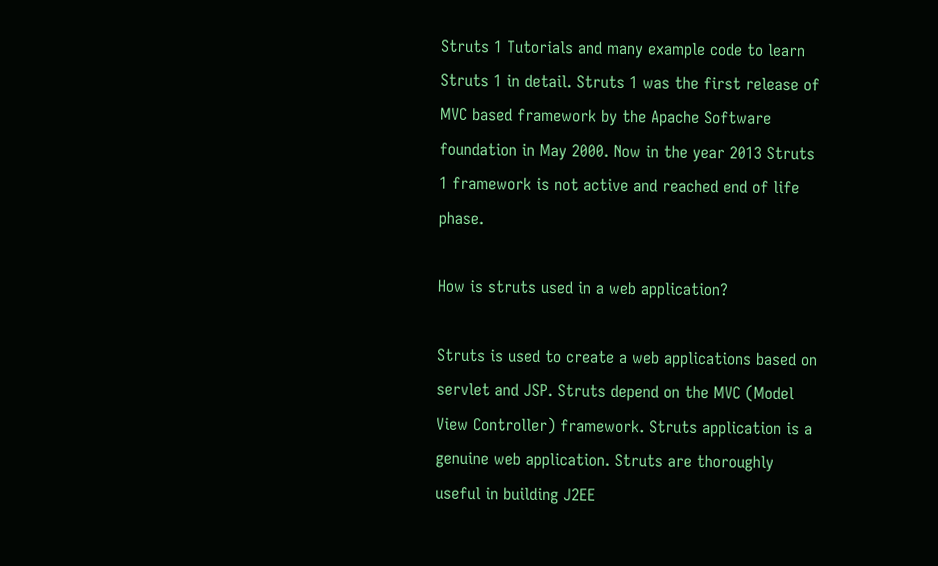Struts 1 Tutorials and many example code to learn Struts 1 in detail. Struts 1 was the first release of MVC based framework by the Apache Software foundation in May 2000. Now in the year 2013 Struts 1 framework is not active and reached end of life phase.

How is struts used in a web application?

Struts is used to create a web applications based on servlet and JSP. Struts depend on the MVC (Model View Controller) framework. Struts application is a genuine web application. Struts are thoroughly useful in building J2EE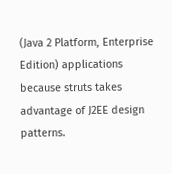(Java 2 Platform, Enterprise Edition) applications because struts takes advantage of J2EE design patterns.